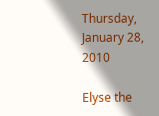Thursday, January 28, 2010

Elyse the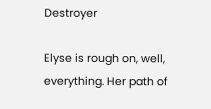Destroyer

Elyse is rough on, well, everything. Her path of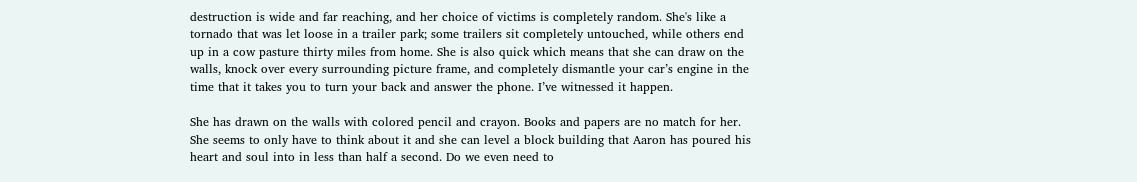destruction is wide and far reaching, and her choice of victims is completely random. She's like a tornado that was let loose in a trailer park; some trailers sit completely untouched, while others end up in a cow pasture thirty miles from home. She is also quick which means that she can draw on the walls, knock over every surrounding picture frame, and completely dismantle your car’s engine in the time that it takes you to turn your back and answer the phone. I’ve witnessed it happen.

She has drawn on the walls with colored pencil and crayon. Books and papers are no match for her. She seems to only have to think about it and she can level a block building that Aaron has poured his heart and soul into in less than half a second. Do we even need to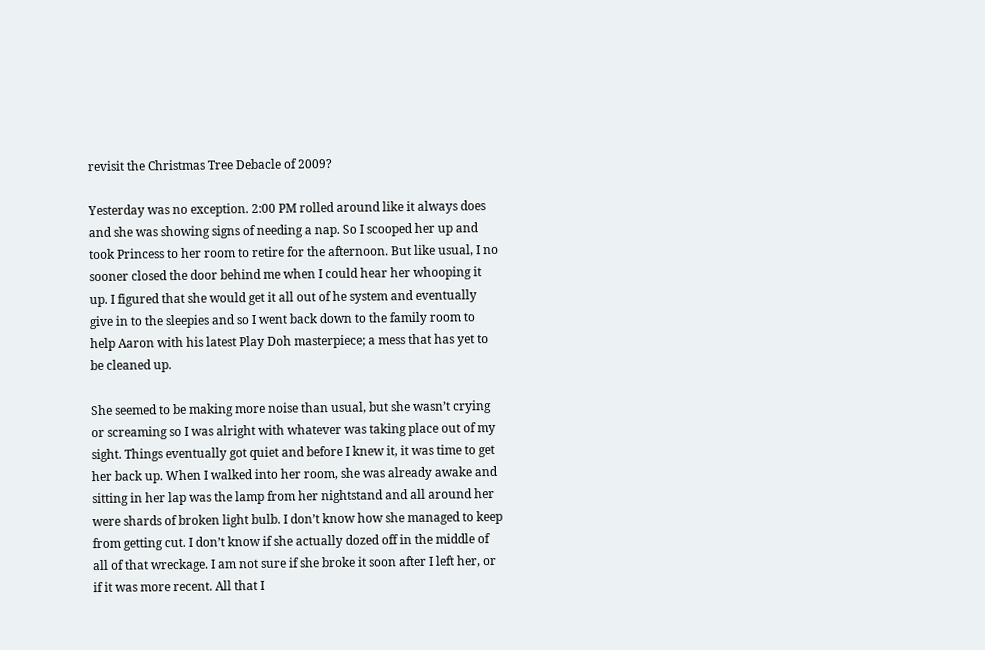revisit the Christmas Tree Debacle of 2009?

Yesterday was no exception. 2:00 PM rolled around like it always does and she was showing signs of needing a nap. So I scooped her up and took Princess to her room to retire for the afternoon. But like usual, I no sooner closed the door behind me when I could hear her whooping it up. I figured that she would get it all out of he system and eventually give in to the sleepies and so I went back down to the family room to help Aaron with his latest Play Doh masterpiece; a mess that has yet to be cleaned up.

She seemed to be making more noise than usual, but she wasn’t crying or screaming so I was alright with whatever was taking place out of my sight. Things eventually got quiet and before I knew it, it was time to get her back up. When I walked into her room, she was already awake and sitting in her lap was the lamp from her nightstand and all around her were shards of broken light bulb. I don’t know how she managed to keep from getting cut. I don’t know if she actually dozed off in the middle of all of that wreckage. I am not sure if she broke it soon after I left her, or if it was more recent. All that I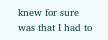knew for sure was that I had to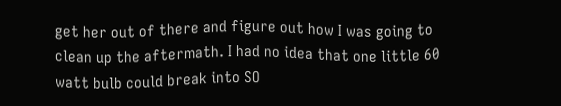get her out of there and figure out how I was going to clean up the aftermath. I had no idea that one little 60 watt bulb could break into SO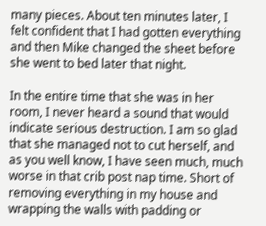many pieces. About ten minutes later, I felt confident that I had gotten everything and then Mike changed the sheet before she went to bed later that night.

In the entire time that she was in her room, I never heard a sound that would indicate serious destruction. I am so glad that she managed not to cut herself, and as you well know, I have seen much, much worse in that crib post nap time. Short of removing everything in my house and wrapping the walls with padding or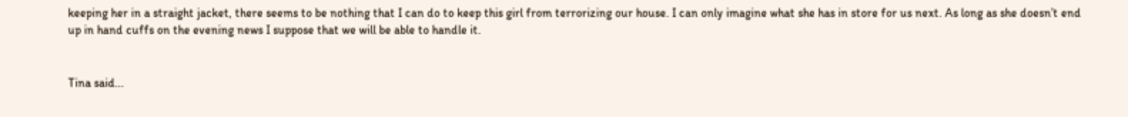keeping her in a straight jacket, there seems to be nothing that I can do to keep this girl from terrorizing our house. I can only imagine what she has in store for us next. As long as she doesn’t end up in hand cuffs on the evening news I suppose that we will be able to handle it.


Tina said...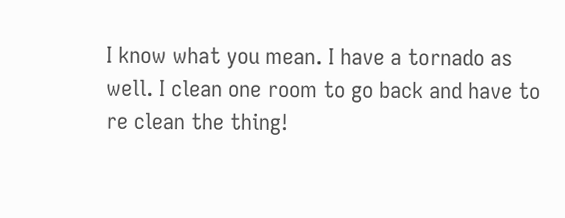I know what you mean. I have a tornado as well. I clean one room to go back and have to re clean the thing!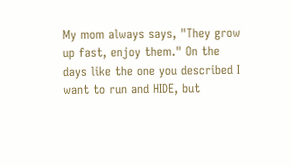My mom always says, "They grow up fast, enjoy them." On the days like the one you described I want to run and HIDE, but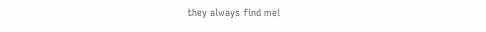they always find me!